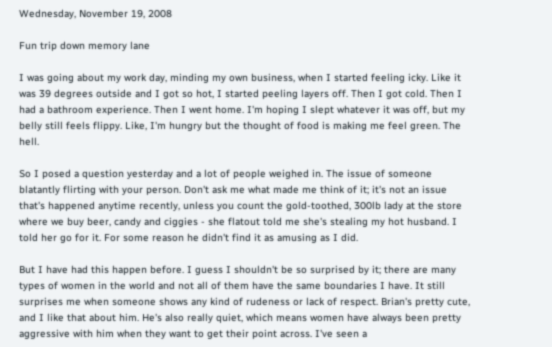Wednesday, November 19, 2008

Fun trip down memory lane

I was going about my work day, minding my own business, when I started feeling icky. Like it was 39 degrees outside and I got so hot, I started peeling layers off. Then I got cold. Then I had a bathroom experience. Then I went home. I'm hoping I slept whatever it was off, but my belly still feels flippy. Like, I'm hungry but the thought of food is making me feel green. The hell.

So I posed a question yesterday and a lot of people weighed in. The issue of someone blatantly flirting with your person. Don't ask me what made me think of it; it's not an issue that's happened anytime recently, unless you count the gold-toothed, 300lb lady at the store where we buy beer, candy and ciggies - she flatout told me she's stealing my hot husband. I told her go for it. For some reason he didn't find it as amusing as I did.

But I have had this happen before. I guess I shouldn't be so surprised by it; there are many types of women in the world and not all of them have the same boundaries I have. It still surprises me when someone shows any kind of rudeness or lack of respect. Brian's pretty cute, and I like that about him. He's also really quiet, which means women have always been pretty aggressive with him when they want to get their point across. I've seen a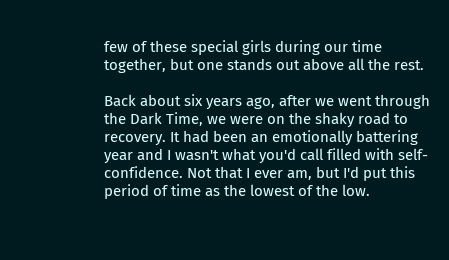few of these special girls during our time together, but one stands out above all the rest.

Back about six years ago, after we went through the Dark Time, we were on the shaky road to recovery. It had been an emotionally battering year and I wasn't what you'd call filled with self-confidence. Not that I ever am, but I'd put this period of time as the lowest of the low.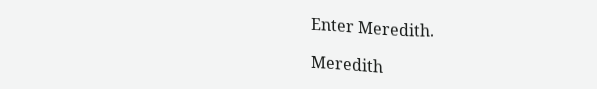Enter Meredith.

Meredith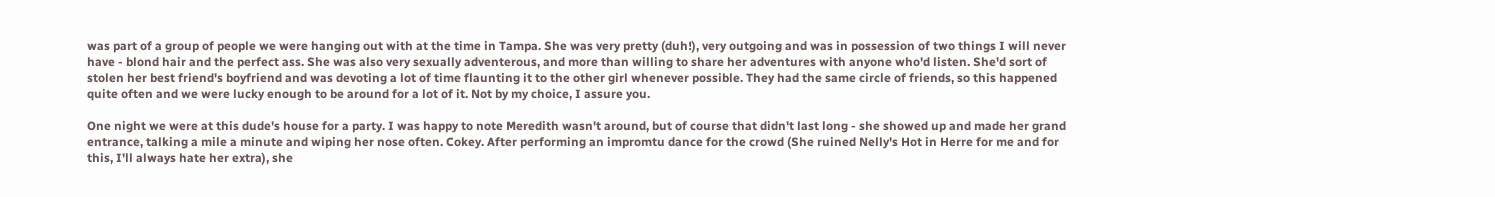was part of a group of people we were hanging out with at the time in Tampa. She was very pretty (duh!), very outgoing and was in possession of two things I will never have - blond hair and the perfect ass. She was also very sexually adventerous, and more than willing to share her adventures with anyone who'd listen. She'd sort of stolen her best friend's boyfriend and was devoting a lot of time flaunting it to the other girl whenever possible. They had the same circle of friends, so this happened quite often and we were lucky enough to be around for a lot of it. Not by my choice, I assure you.

One night we were at this dude's house for a party. I was happy to note Meredith wasn't around, but of course that didn't last long - she showed up and made her grand entrance, talking a mile a minute and wiping her nose often. Cokey. After performing an impromtu dance for the crowd (She ruined Nelly's Hot in Herre for me and for this, I'll always hate her extra), she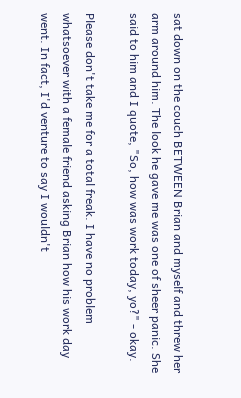sat down on the couch BETWEEN Brian and myself and threw her arm around him. The look he gave me was one of sheer panic. She said to him and I quote, "So, how was work today, yo?" - okay.

Please don't take me for a total freak. I have no problem whatsoever with a female friend asking Brian how his work day went. In fact, I'd venture to say I wouldn't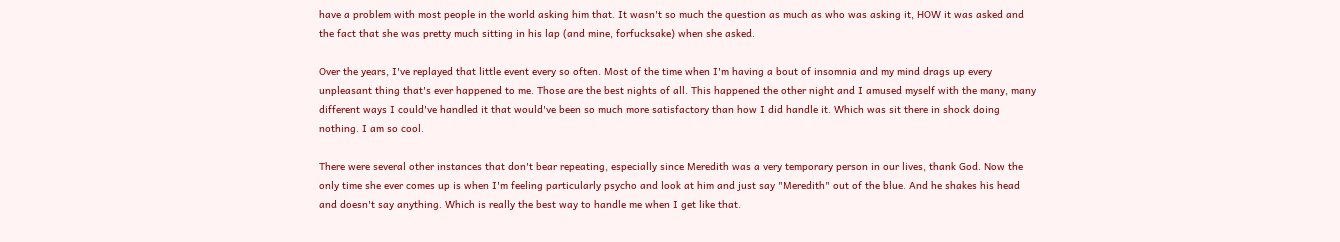have a problem with most people in the world asking him that. It wasn't so much the question as much as who was asking it, HOW it was asked and the fact that she was pretty much sitting in his lap (and mine, forfucksake) when she asked.

Over the years, I've replayed that little event every so often. Most of the time when I'm having a bout of insomnia and my mind drags up every unpleasant thing that's ever happened to me. Those are the best nights of all. This happened the other night and I amused myself with the many, many different ways I could've handled it that would've been so much more satisfactory than how I did handle it. Which was sit there in shock doing nothing. I am so cool.

There were several other instances that don't bear repeating, especially since Meredith was a very temporary person in our lives, thank God. Now the only time she ever comes up is when I'm feeling particularly psycho and look at him and just say "Meredith" out of the blue. And he shakes his head and doesn't say anything. Which is really the best way to handle me when I get like that.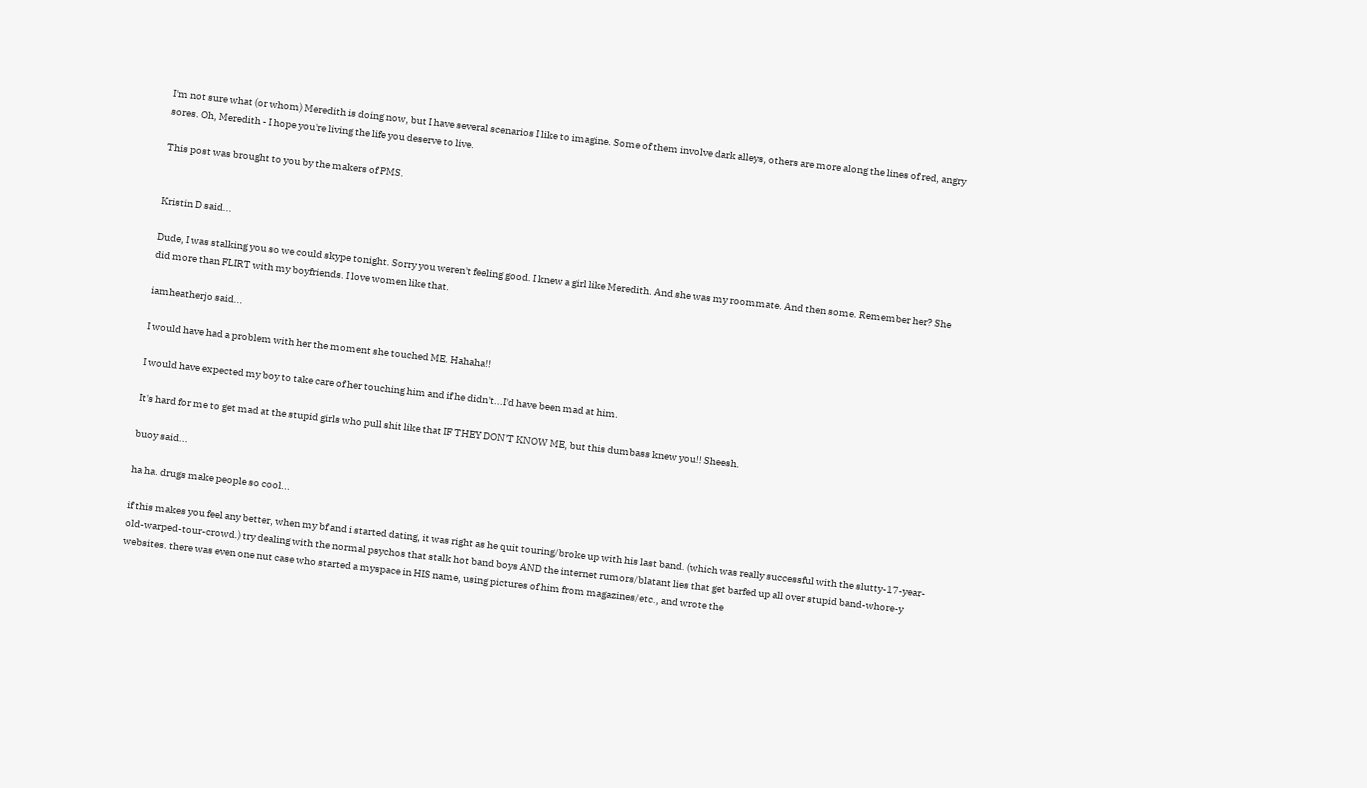I'm not sure what (or whom) Meredith is doing now, but I have several scenarios I like to imagine. Some of them involve dark alleys, others are more along the lines of red, angry sores. Oh, Meredith - I hope you're living the life you deserve to live.

This post was brought to you by the makers of PMS.


Kristin D said...

Dude, I was stalking you so we could skype tonight. Sorry you weren't feeling good. I knew a girl like Meredith. And she was my roommate. And then some. Remember her? She did more than FLIRT with my boyfriends. I love women like that.

iamheatherjo said...

I would have had a problem with her the moment she touched ME. Hahaha!!

I would have expected my boy to take care of her touching him and if he didn't...I'd have been mad at him.

It's hard for me to get mad at the stupid girls who pull shit like that IF THEY DON'T KNOW ME, but this dumbass knew you!! Sheesh.

buoy said...

ha ha. drugs make people so cool...

if this makes you feel any better, when my bf and i started dating, it was right as he quit touring/broke up with his last band. (which was really successful with the slutty-17-year-old-warped-tour-crowd.) try dealing with the normal psychos that stalk hot band boys AND the internet rumors/blatant lies that get barfed up all over stupid band-whore-y websites. there was even one nut case who started a myspace in HIS name, using pictures of him from magazines/etc., and wrote the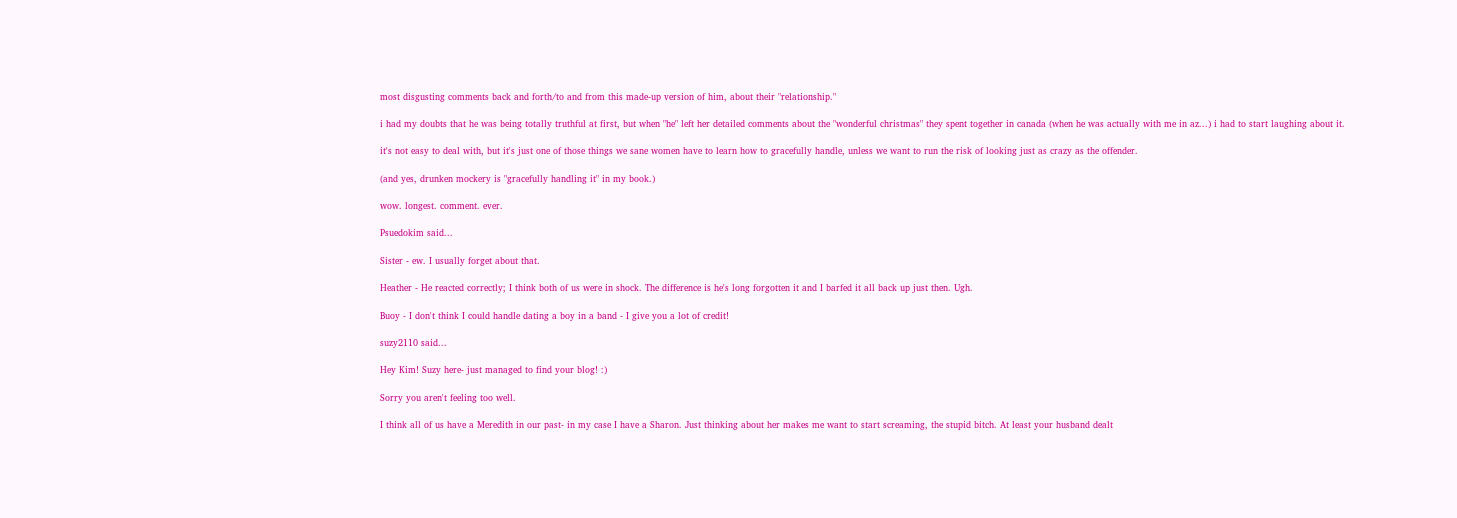most disgusting comments back and forth/to and from this made-up version of him, about their "relationship."

i had my doubts that he was being totally truthful at first, but when "he" left her detailed comments about the "wonderful christmas" they spent together in canada (when he was actually with me in az...) i had to start laughing about it.

it's not easy to deal with, but it's just one of those things we sane women have to learn how to gracefully handle, unless we want to run the risk of looking just as crazy as the offender.

(and yes, drunken mockery is "gracefully handling it" in my book.)

wow. longest. comment. ever.

Psuedokim said...

Sister - ew. I usually forget about that.

Heather - He reacted correctly; I think both of us were in shock. The difference is he's long forgotten it and I barfed it all back up just then. Ugh.

Buoy - I don't think I could handle dating a boy in a band - I give you a lot of credit!

suzy2110 said...

Hey Kim! Suzy here- just managed to find your blog! :)

Sorry you aren't feeling too well.

I think all of us have a Meredith in our past- in my case I have a Sharon. Just thinking about her makes me want to start screaming, the stupid bitch. At least your husband dealt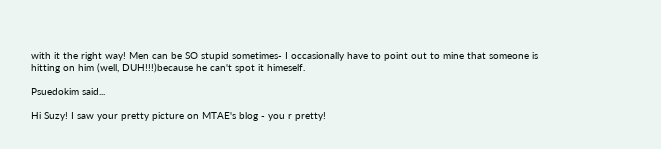with it the right way! Men can be SO stupid sometimes- I occasionally have to point out to mine that someone is hitting on him (well, DUH!!!)because he can't spot it himeself.

Psuedokim said...

Hi Suzy! I saw your pretty picture on MTAE's blog - you r pretty!